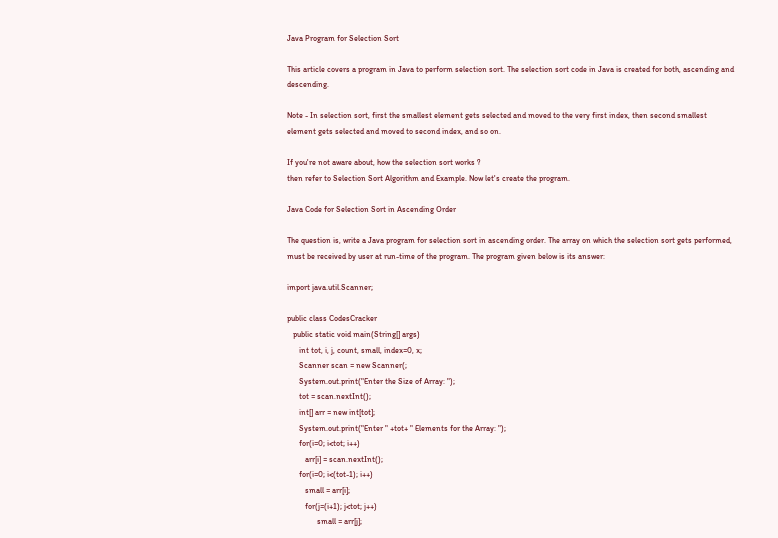Java Program for Selection Sort

This article covers a program in Java to perform selection sort. The selection sort code in Java is created for both, ascending and descending.

Note - In selection sort, first the smallest element gets selected and moved to the very first index, then second smallest element gets selected and moved to second index, and so on.

If you're not aware about, how the selection sort works ?
then refer to Selection Sort Algorithm and Example. Now let's create the program.

Java Code for Selection Sort in Ascending Order

The question is, write a Java program for selection sort in ascending order. The array on which the selection sort gets performed, must be received by user at run-time of the program. The program given below is its answer:

import java.util.Scanner;

public class CodesCracker
   public static void main(String[] args)
      int tot, i, j, count, small, index=0, x;
      Scanner scan = new Scanner(;
      System.out.print("Enter the Size of Array: ");
      tot = scan.nextInt();
      int[] arr = new int[tot];
      System.out.print("Enter " +tot+ " Elements for the Array: ");
      for(i=0; i<tot; i++)
         arr[i] = scan.nextInt();
      for(i=0; i<(tot-1); i++)
         small = arr[i];
         for(j=(i+1); j<tot; j++)
               small = arr[j];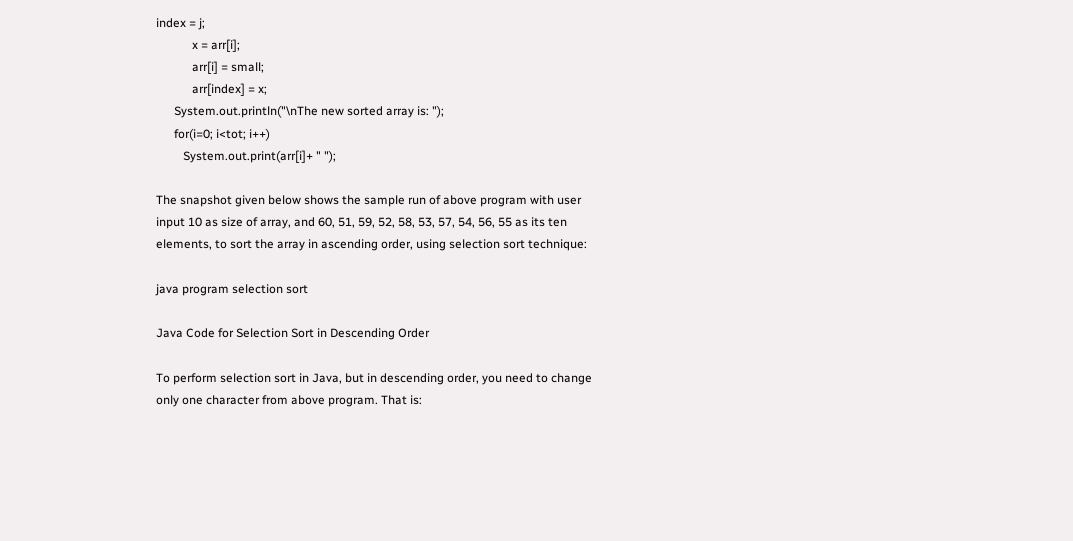index = j;
            x = arr[i];
            arr[i] = small;
            arr[index] = x;
      System.out.println("\nThe new sorted array is: ");
      for(i=0; i<tot; i++)
         System.out.print(arr[i]+ " ");

The snapshot given below shows the sample run of above program with user input 10 as size of array, and 60, 51, 59, 52, 58, 53, 57, 54, 56, 55 as its ten elements, to sort the array in ascending order, using selection sort technique:

java program selection sort

Java Code for Selection Sort in Descending Order

To perform selection sort in Java, but in descending order, you need to change only one character from above program. That is: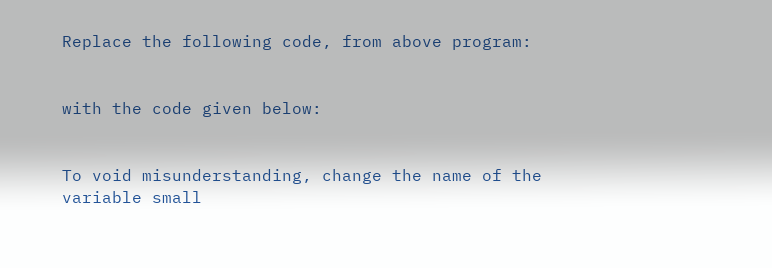Replace the following code, from above program:


with the code given below:


To void misunderstanding, change the name of the variable small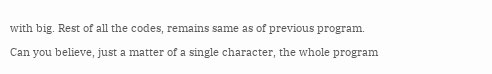with big. Rest of all the codes, remains same as of previous program.

Can you believe, just a matter of a single character, the whole program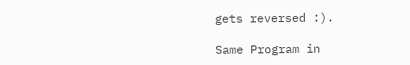gets reversed :).

Same Program in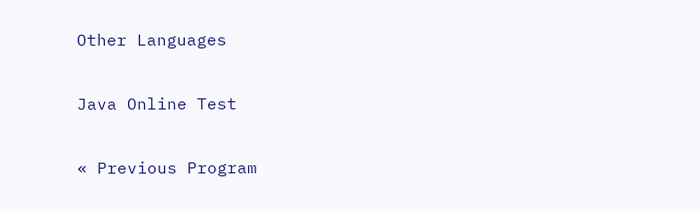Other Languages

Java Online Test

« Previous Program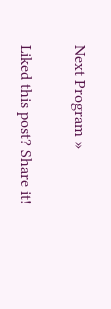Next Program »

Liked this post? Share it!